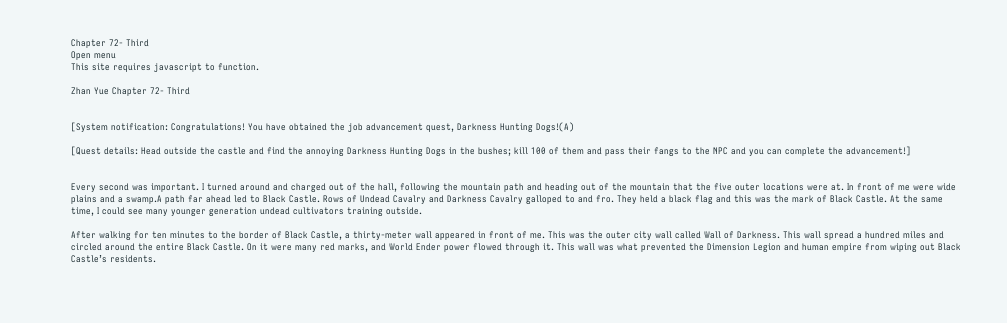Chapter 72- Third
Open menu
This site requires javascript to function.

Zhan Yue Chapter 72- Third


[System notification: Congratulations! You have obtained the job advancement quest, Darkness Hunting Dogs!(A)

[Quest details: Head outside the castle and find the annoying Darkness Hunting Dogs in the bushes; kill 100 of them and pass their fangs to the NPC and you can complete the advancement!]


Every second was important. I turned around and charged out of the hall, following the mountain path and heading out of the mountain that the five outer locations were at. In front of me were wide plains and a swamp.A path far ahead led to Black Castle. Rows of Undead Cavalry and Darkness Cavalry galloped to and fro. They held a black flag and this was the mark of Black Castle. At the same time, I could see many younger generation undead cultivators training outside.

After walking for ten minutes to the border of Black Castle, a thirty-meter wall appeared in front of me. This was the outer city wall called Wall of Darkness. This wall spread a hundred miles and circled around the entire Black Castle. On it were many red marks, and World Ender power flowed through it. This wall was what prevented the Dimension Legion and human empire from wiping out Black Castle’s residents.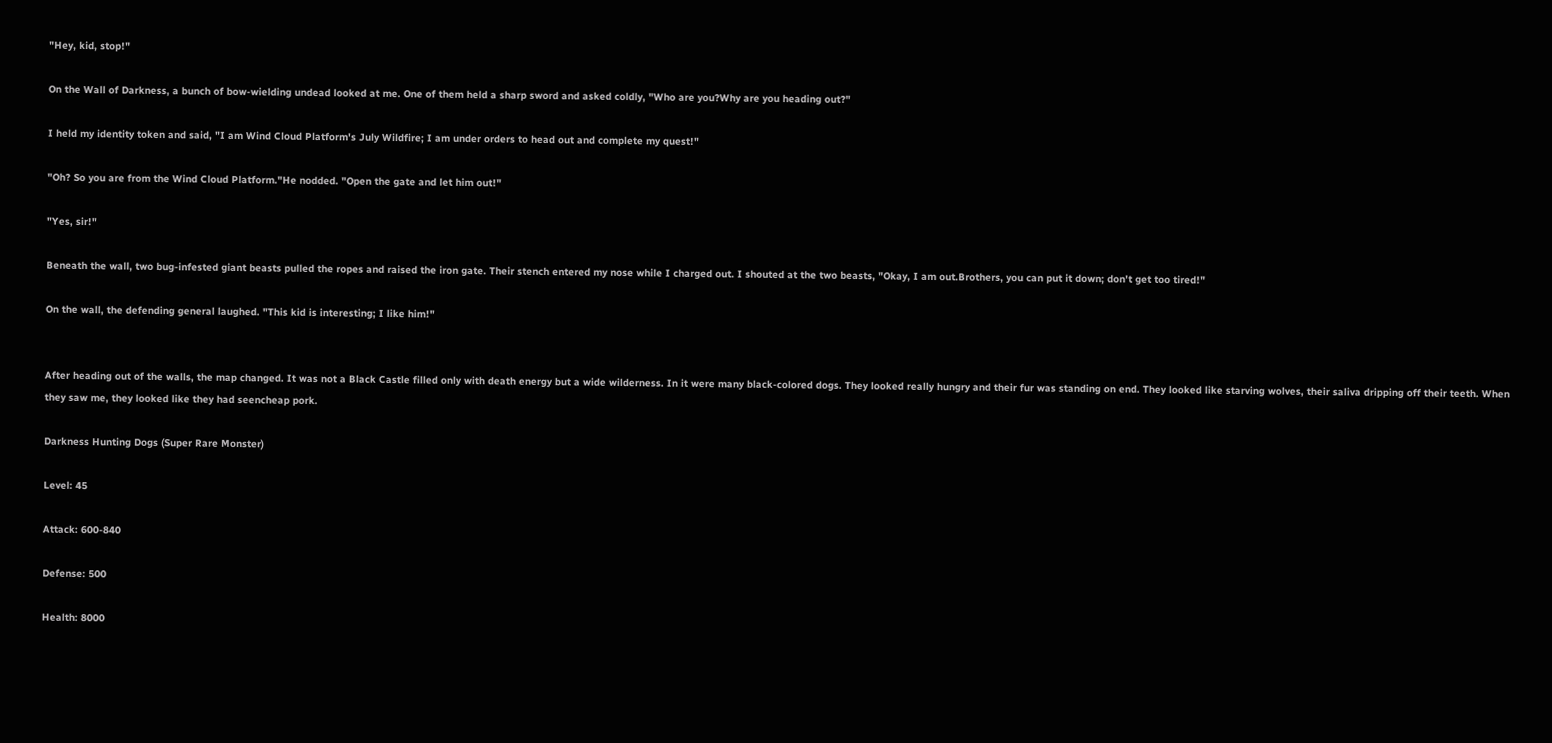"Hey, kid, stop!"

On the Wall of Darkness, a bunch of bow-wielding undead looked at me. One of them held a sharp sword and asked coldly, "Who are you?Why are you heading out?"

I held my identity token and said, "I am Wind Cloud Platform's July Wildfire; I am under orders to head out and complete my quest!"

"Oh? So you are from the Wind Cloud Platform."He nodded. "Open the gate and let him out!"

"Yes, sir!"

Beneath the wall, two bug-infested giant beasts pulled the ropes and raised the iron gate. Their stench entered my nose while I charged out. I shouted at the two beasts, "Okay, I am out.Brothers, you can put it down; don't get too tired!"

On the wall, the defending general laughed. "This kid is interesting; I like him!"


After heading out of the walls, the map changed. It was not a Black Castle filled only with death energy but a wide wilderness. In it were many black-colored dogs. They looked really hungry and their fur was standing on end. They looked like starving wolves, their saliva dripping off their teeth. When they saw me, they looked like they had seencheap pork.

Darkness Hunting Dogs (Super Rare Monster)

Level: 45

Attack: 600-840

Defense: 500

Health: 8000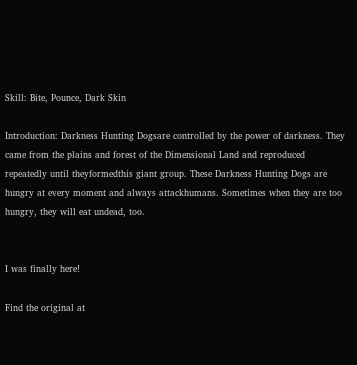Skill: Bite, Pounce, Dark Skin

Introduction: Darkness Hunting Dogsare controlled by the power of darkness. They came from the plains and forest of the Dimensional Land and reproduced repeatedly until theyformedthis giant group. These Darkness Hunting Dogs are hungry at every moment and always attackhumans. Sometimes when they are too hungry, they will eat undead, too.


I was finally here!

Find the original at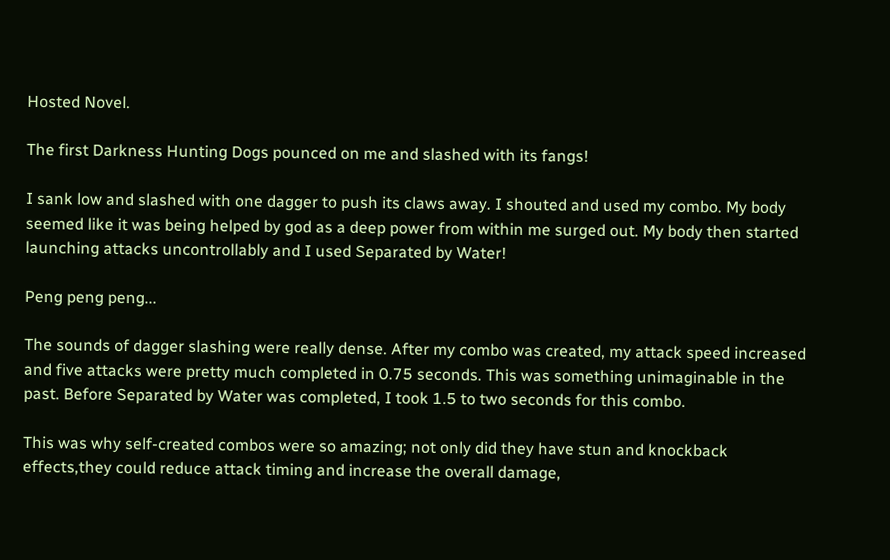Hosted Novel.

The first Darkness Hunting Dogs pounced on me and slashed with its fangs!

I sank low and slashed with one dagger to push its claws away. I shouted and used my combo. My body seemed like it was being helped by god as a deep power from within me surged out. My body then started launching attacks uncontrollably and I used Separated by Water!

Peng peng peng...

The sounds of dagger slashing were really dense. After my combo was created, my attack speed increased and five attacks were pretty much completed in 0.75 seconds. This was something unimaginable in the past. Before Separated by Water was completed, I took 1.5 to two seconds for this combo.

This was why self-created combos were so amazing; not only did they have stun and knockback effects,they could reduce attack timing and increase the overall damage,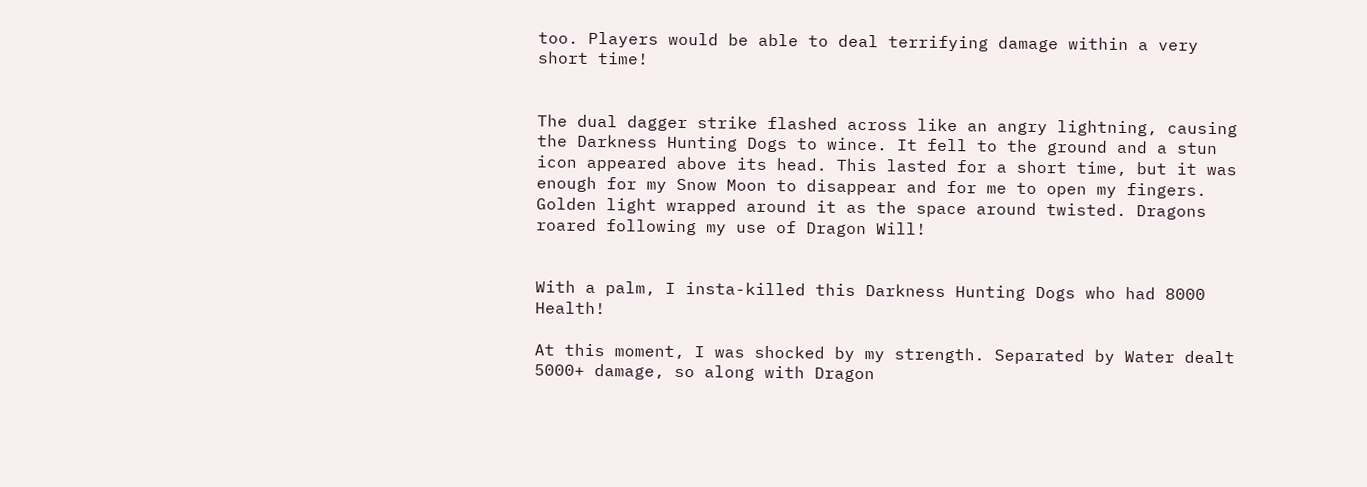too. Players would be able to deal terrifying damage within a very short time!


The dual dagger strike flashed across like an angry lightning, causing the Darkness Hunting Dogs to wince. It fell to the ground and a stun icon appeared above its head. This lasted for a short time, but it was enough for my Snow Moon to disappear and for me to open my fingers. Golden light wrapped around it as the space around twisted. Dragons roared following my use of Dragon Will!


With a palm, I insta-killed this Darkness Hunting Dogs who had 8000 Health!

At this moment, I was shocked by my strength. Separated by Water dealt 5000+ damage, so along with Dragon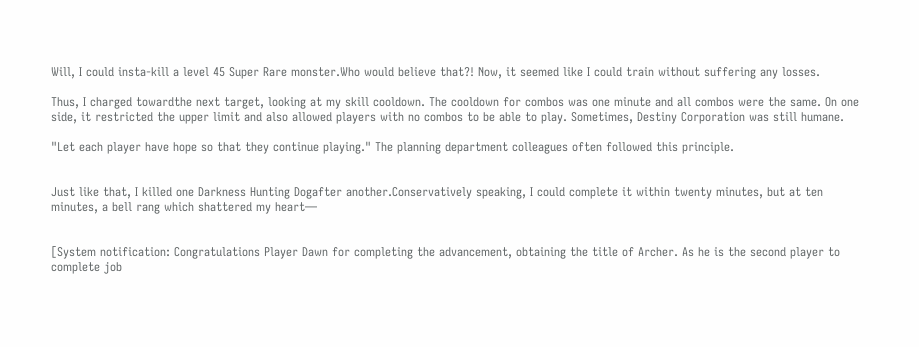Will, I could insta-kill a level 45 Super Rare monster.Who would believe that?! Now, it seemed like I could train without suffering any losses.

Thus, I charged towardthe next target, looking at my skill cooldown. The cooldown for combos was one minute and all combos were the same. On one side, it restricted the upper limit and also allowed players with no combos to be able to play. Sometimes, Destiny Corporation was still humane.

"Let each player have hope so that they continue playing." The planning department colleagues often followed this principle.


Just like that, I killed one Darkness Hunting Dogafter another.Conservatively speaking, I could complete it within twenty minutes, but at ten minutes, a bell rang which shattered my heart—


[System notification: Congratulations Player Dawn for completing the advancement, obtaining the title of Archer. As he is the second player to complete job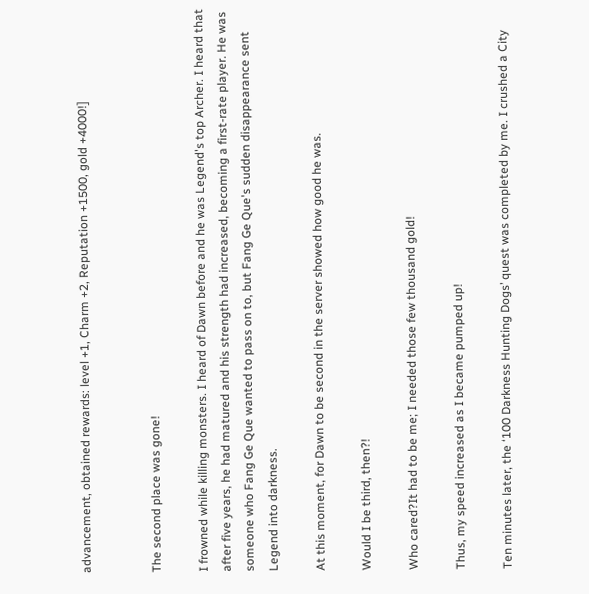advancement, obtained rewards: level +1, Charm +2, Reputation +1500, gold +4000!]


The second place was gone!

I frowned while killing monsters. I heard of Dawn before and he was Legend's top Archer. I heard that after five years, he had matured and his strength had increased, becoming a first-rate player. He was someone who Fang Ge Que wanted to pass on to, but Fang Ge Que's sudden disappearance sent Legend into darkness.

At this moment, for Dawn to be second in the server showed how good he was.

Would I be third, then?!

Who cared?It had to be me; I needed those few thousand gold!

Thus, my speed increased as I became pumped up!

Ten minutes later, the ‘100 Darkness Hunting Dogs’ quest was completed by me. I crushed a City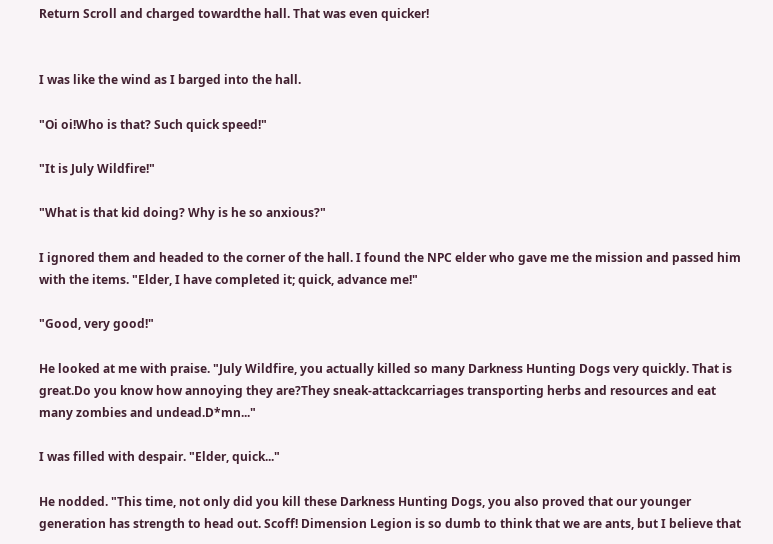Return Scroll and charged towardthe hall. That was even quicker!


I was like the wind as I barged into the hall.

"Oi oi!Who is that? Such quick speed!"

"It is July Wildfire!"

"What is that kid doing? Why is he so anxious?"

I ignored them and headed to the corner of the hall. I found the NPC elder who gave me the mission and passed him with the items. "Elder, I have completed it; quick, advance me!"

"Good, very good!"

He looked at me with praise. "July Wildfire, you actually killed so many Darkness Hunting Dogs very quickly. That is great.Do you know how annoying they are?They sneak-attackcarriages transporting herbs and resources and eat many zombies and undead.D*mn..."

I was filled with despair. "Elder, quick..."

He nodded. "This time, not only did you kill these Darkness Hunting Dogs, you also proved that our younger generation has strength to head out. Scoff! Dimension Legion is so dumb to think that we are ants, but I believe that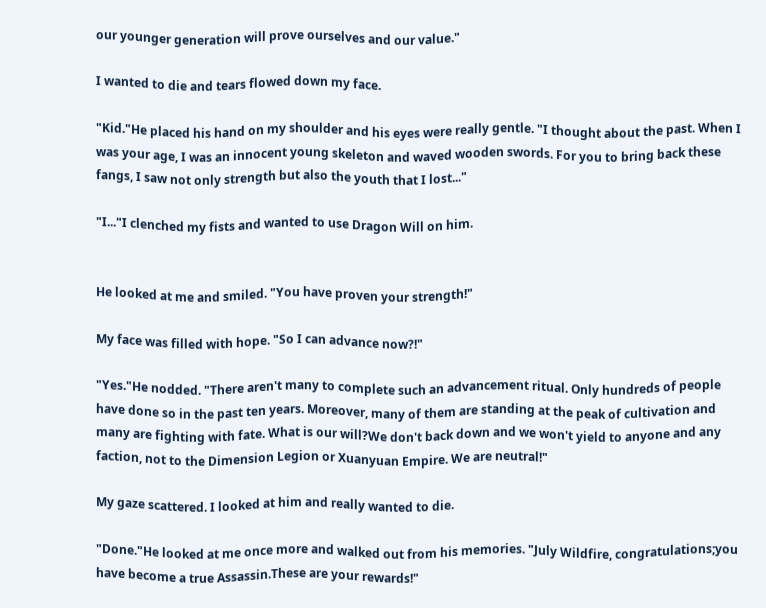our younger generation will prove ourselves and our value."

I wanted to die and tears flowed down my face.

"Kid."He placed his hand on my shoulder and his eyes were really gentle. "I thought about the past. When I was your age, I was an innocent young skeleton and waved wooden swords. For you to bring back these fangs, I saw not only strength but also the youth that I lost..."

"I..."I clenched my fists and wanted to use Dragon Will on him.


He looked at me and smiled. "You have proven your strength!"

My face was filled with hope. "So I can advance now?!"

"Yes."He nodded. "There aren't many to complete such an advancement ritual. Only hundreds of people have done so in the past ten years. Moreover, many of them are standing at the peak of cultivation and many are fighting with fate. What is our will?We don't back down and we won't yield to anyone and any faction, not to the Dimension Legion or Xuanyuan Empire. We are neutral!"

My gaze scattered. I looked at him and really wanted to die.

"Done."He looked at me once more and walked out from his memories. "July Wildfire, congratulations;you have become a true Assassin.These are your rewards!"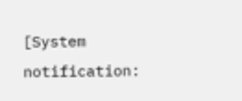[System notification: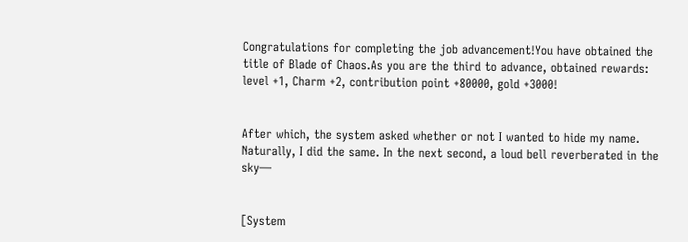Congratulations for completing the job advancement!You have obtained the title of Blade of Chaos.As you are the third to advance, obtained rewards: level +1, Charm +2, contribution point +80000, gold +3000!


After which, the system asked whether or not I wanted to hide my name. Naturally, I did the same. In the next second, a loud bell reverberated in the sky—


[System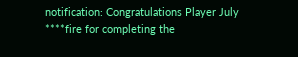notification: Congratulations Player July ****fire for completing the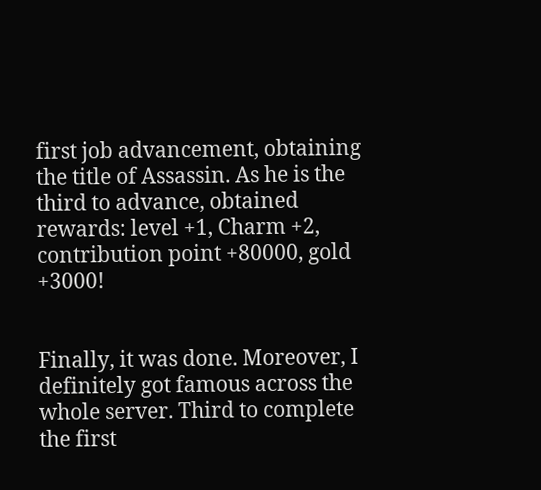first job advancement, obtaining the title of Assassin. As he is the third to advance, obtained rewards: level +1, Charm +2, contribution point +80000, gold +3000!


Finally, it was done. Moreover, I definitely got famous across the whole server. Third to complete the first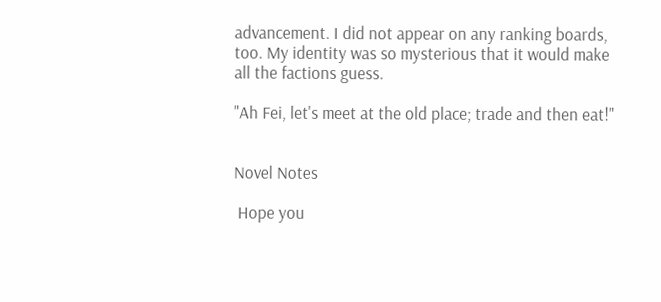advancement. I did not appear on any ranking boards, too. My identity was so mysterious that it would make all the factions guess.

"Ah Fei, let's meet at the old place; trade and then eat!"


Novel Notes

 Hope you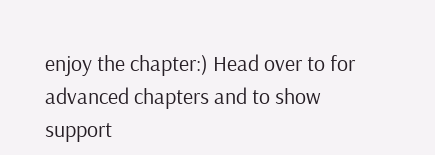enjoy the chapter:) Head over to for advanced chapters and to show support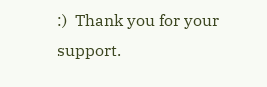:)  Thank you for your support.